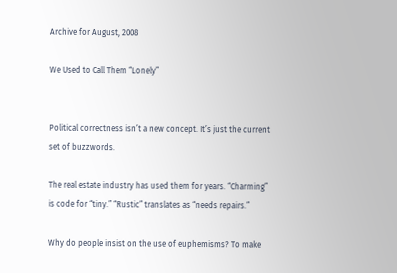Archive for August, 2008

We Used to Call Them “Lonely”


Political correctness isn’t a new concept. It’s just the current set of buzzwords.

The real estate industry has used them for years. “Charming” is code for “tiny.” “Rustic” translates as “needs repairs.”

Why do people insist on the use of euphemisms? To make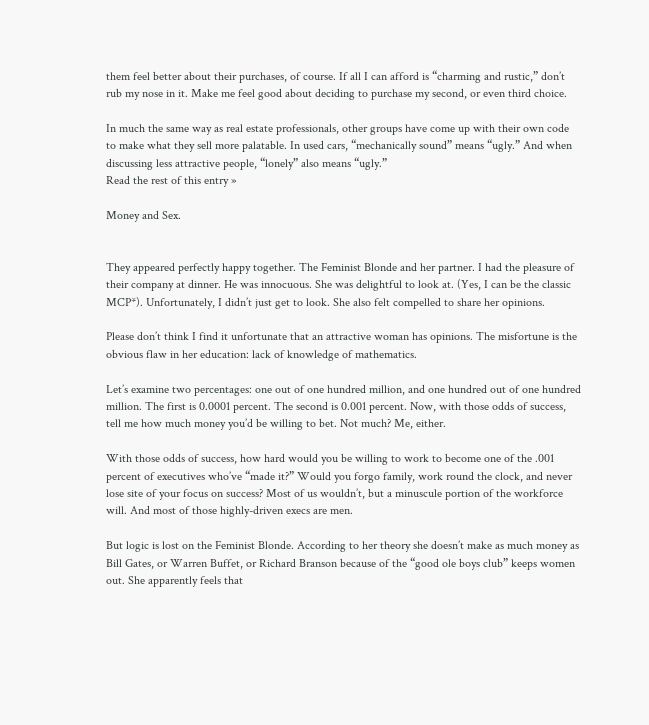them feel better about their purchases, of course. If all I can afford is “charming and rustic,” don’t rub my nose in it. Make me feel good about deciding to purchase my second, or even third choice.

In much the same way as real estate professionals, other groups have come up with their own code to make what they sell more palatable. In used cars, “mechanically sound” means “ugly.” And when discussing less attractive people, “lonely” also means “ugly.”
Read the rest of this entry »

Money and Sex.


They appeared perfectly happy together. The Feminist Blonde and her partner. I had the pleasure of their company at dinner. He was innocuous. She was delightful to look at. (Yes, I can be the classic MCP*). Unfortunately, I didn’t just get to look. She also felt compelled to share her opinions.

Please don’t think I find it unfortunate that an attractive woman has opinions. The misfortune is the obvious flaw in her education: lack of knowledge of mathematics.

Let’s examine two percentages: one out of one hundred million, and one hundred out of one hundred million. The first is 0.0001 percent. The second is 0.001 percent. Now, with those odds of success, tell me how much money you’d be willing to bet. Not much? Me, either.

With those odds of success, how hard would you be willing to work to become one of the .001 percent of executives who’ve “made it?” Would you forgo family, work round the clock, and never lose site of your focus on success? Most of us wouldn’t, but a minuscule portion of the workforce will. And most of those highly-driven execs are men.

But logic is lost on the Feminist Blonde. According to her theory she doesn’t make as much money as Bill Gates, or Warren Buffet, or Richard Branson because of the “good ole boys club” keeps women out. She apparently feels that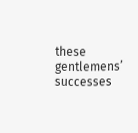these gentlemens’ successes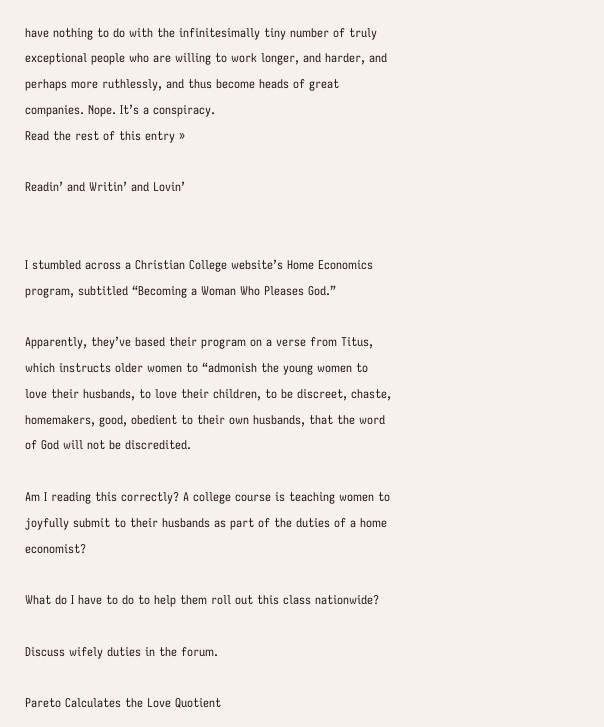have nothing to do with the infinitesimally tiny number of truly exceptional people who are willing to work longer, and harder, and perhaps more ruthlessly, and thus become heads of great companies. Nope. It’s a conspiracy.
Read the rest of this entry »

Readin’ and Writin’ and Lovin’


I stumbled across a Christian College website’s Home Economics program, subtitled “Becoming a Woman Who Pleases God.”

Apparently, they’ve based their program on a verse from Titus, which instructs older women to “admonish the young women to love their husbands, to love their children, to be discreet, chaste, homemakers, good, obedient to their own husbands, that the word of God will not be discredited.

Am I reading this correctly? A college course is teaching women to joyfully submit to their husbands as part of the duties of a home economist?

What do I have to do to help them roll out this class nationwide?

Discuss wifely duties in the forum.

Pareto Calculates the Love Quotient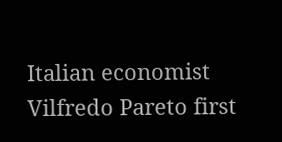Italian economist Vilfredo Pareto first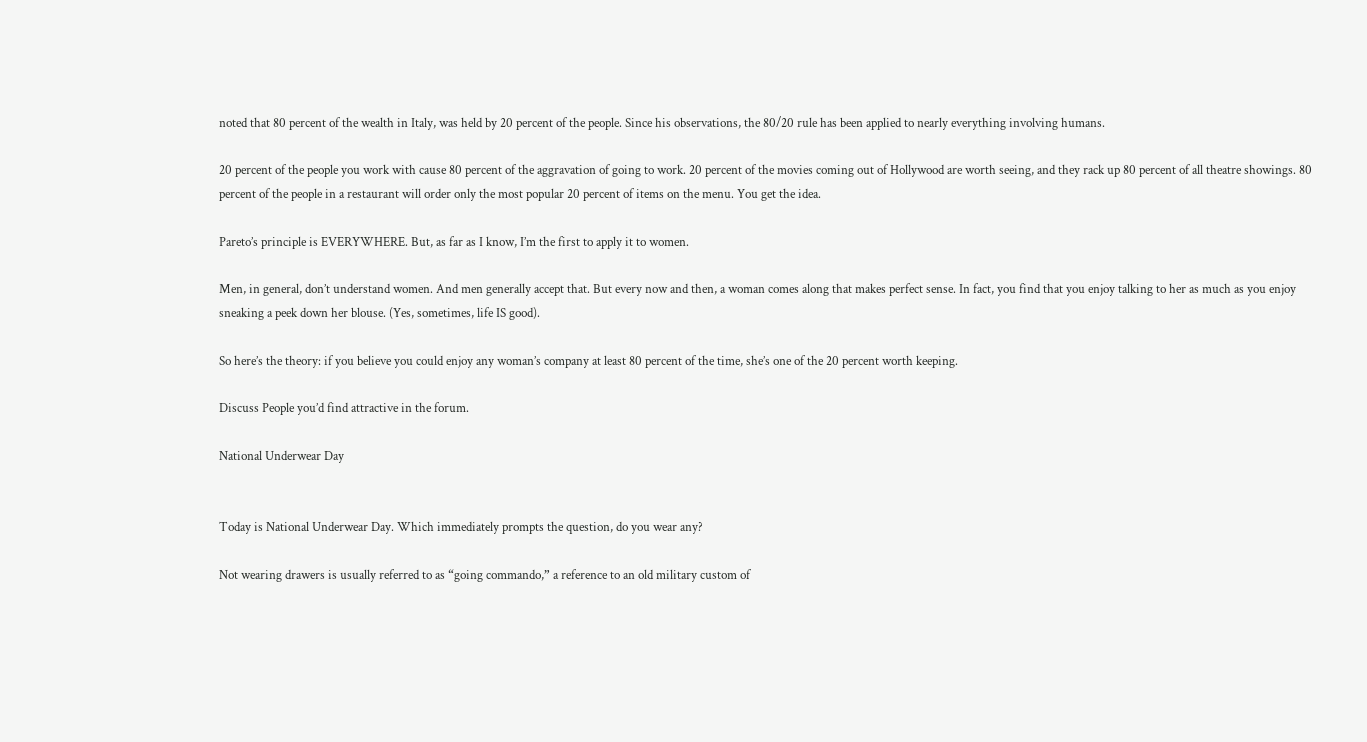noted that 80 percent of the wealth in Italy, was held by 20 percent of the people. Since his observations, the 80/20 rule has been applied to nearly everything involving humans.

20 percent of the people you work with cause 80 percent of the aggravation of going to work. 20 percent of the movies coming out of Hollywood are worth seeing, and they rack up 80 percent of all theatre showings. 80 percent of the people in a restaurant will order only the most popular 20 percent of items on the menu. You get the idea.

Pareto’s principle is EVERYWHERE. But, as far as I know, I’m the first to apply it to women.

Men, in general, don’t understand women. And men generally accept that. But every now and then, a woman comes along that makes perfect sense. In fact, you find that you enjoy talking to her as much as you enjoy sneaking a peek down her blouse. (Yes, sometimes, life IS good).

So here’s the theory: if you believe you could enjoy any woman’s company at least 80 percent of the time, she’s one of the 20 percent worth keeping.

Discuss People you’d find attractive in the forum.

National Underwear Day


Today is National Underwear Day. Which immediately prompts the question, do you wear any?

Not wearing drawers is usually referred to as “going commando,” a reference to an old military custom of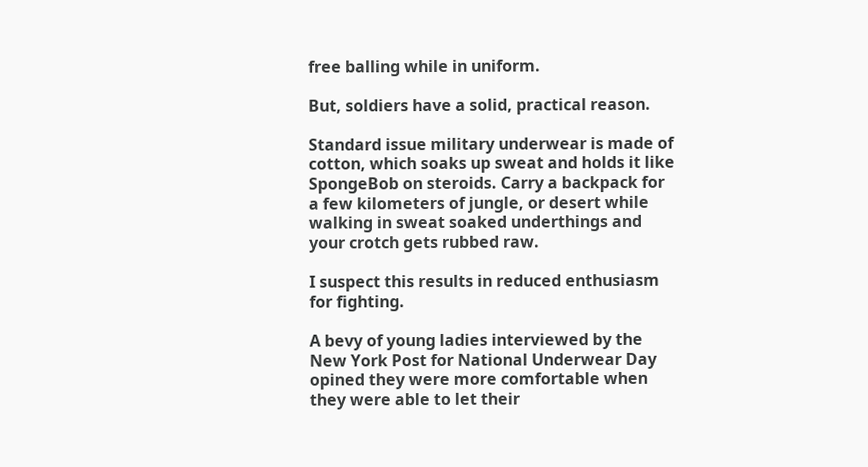free balling while in uniform.

But, soldiers have a solid, practical reason.

Standard issue military underwear is made of cotton, which soaks up sweat and holds it like SpongeBob on steroids. Carry a backpack for a few kilometers of jungle, or desert while walking in sweat soaked underthings and your crotch gets rubbed raw.

I suspect this results in reduced enthusiasm for fighting.

A bevy of young ladies interviewed by the New York Post for National Underwear Day opined they were more comfortable when they were able to let their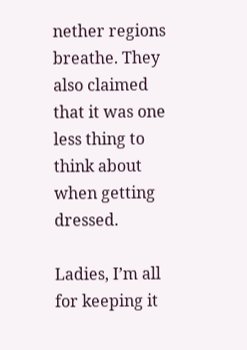nether regions breathe. They also claimed that it was one less thing to think about when getting dressed.

Ladies, I’m all for keeping it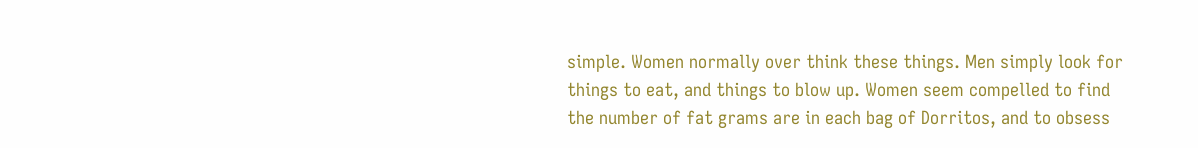simple. Women normally over think these things. Men simply look for things to eat, and things to blow up. Women seem compelled to find the number of fat grams are in each bag of Dorritos, and to obsess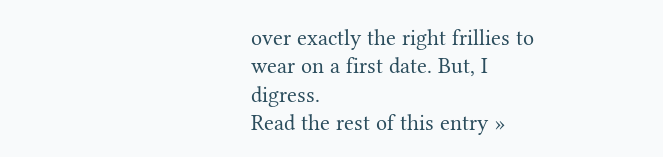over exactly the right frillies to wear on a first date. But, I digress.
Read the rest of this entry »